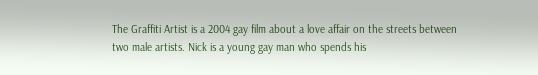The Graffiti Artist is a 2004 gay film about a love affair on the streets between two male artists. Nick is a young gay man who spends his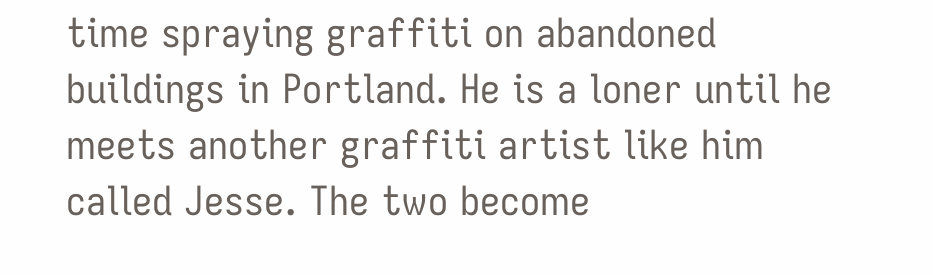time spraying graffiti on abandoned buildings in Portland. He is a loner until he meets another graffiti artist like him called Jesse. The two become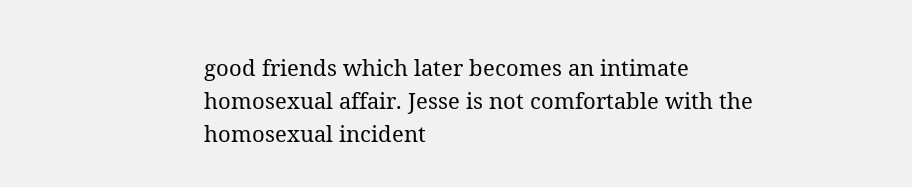good friends which later becomes an intimate homosexual affair. Jesse is not comfortable with the homosexual incident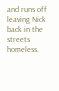and runs off leaving Nick back in the streets homeless.